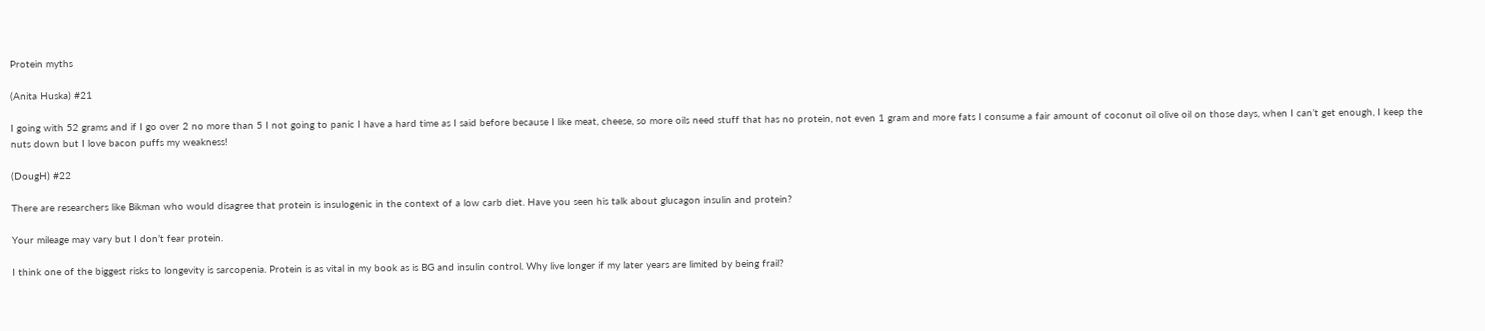Protein myths

(Anita Huska) #21

I going with 52 grams and if I go over 2 no more than 5 I not going to panic I have a hard time as I said before because I like meat, cheese, so more oils need stuff that has no protein, not even 1 gram and more fats I consume a fair amount of coconut oil olive oil on those days, when I can’t get enough, I keep the nuts down but I love bacon puffs my weakness!

(DougH) #22

There are researchers like Bikman who would disagree that protein is insulogenic in the context of a low carb diet. Have you seen his talk about glucagon insulin and protein?

Your mileage may vary but I don’t fear protein.

I think one of the biggest risks to longevity is sarcopenia. Protein is as vital in my book as is BG and insulin control. Why live longer if my later years are limited by being frail?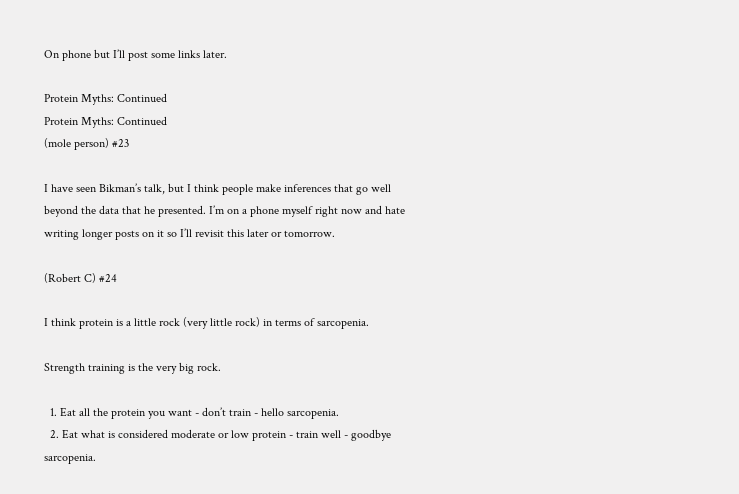On phone but I’ll post some links later.

Protein Myths: Continued
Protein Myths: Continued
(mole person) #23

I have seen Bikman’s talk, but I think people make inferences that go well beyond the data that he presented. I’m on a phone myself right now and hate writing longer posts on it so I’ll revisit this later or tomorrow.

(Robert C) #24

I think protein is a little rock (very little rock) in terms of sarcopenia.

Strength training is the very big rock.

  1. Eat all the protein you want - don’t train - hello sarcopenia.
  2. Eat what is considered moderate or low protein - train well - goodbye sarcopenia.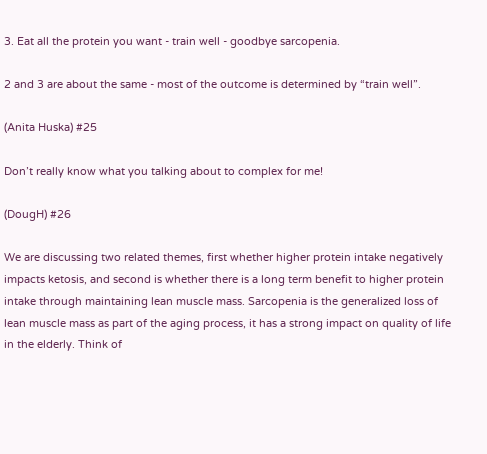3. Eat all the protein you want - train well - goodbye sarcopenia.

2 and 3 are about the same - most of the outcome is determined by “train well”.

(Anita Huska) #25

Don’t really know what you talking about to complex for me!

(DougH) #26

We are discussing two related themes, first whether higher protein intake negatively impacts ketosis, and second is whether there is a long term benefit to higher protein intake through maintaining lean muscle mass. Sarcopenia is the generalized loss of lean muscle mass as part of the aging process, it has a strong impact on quality of life in the elderly. Think of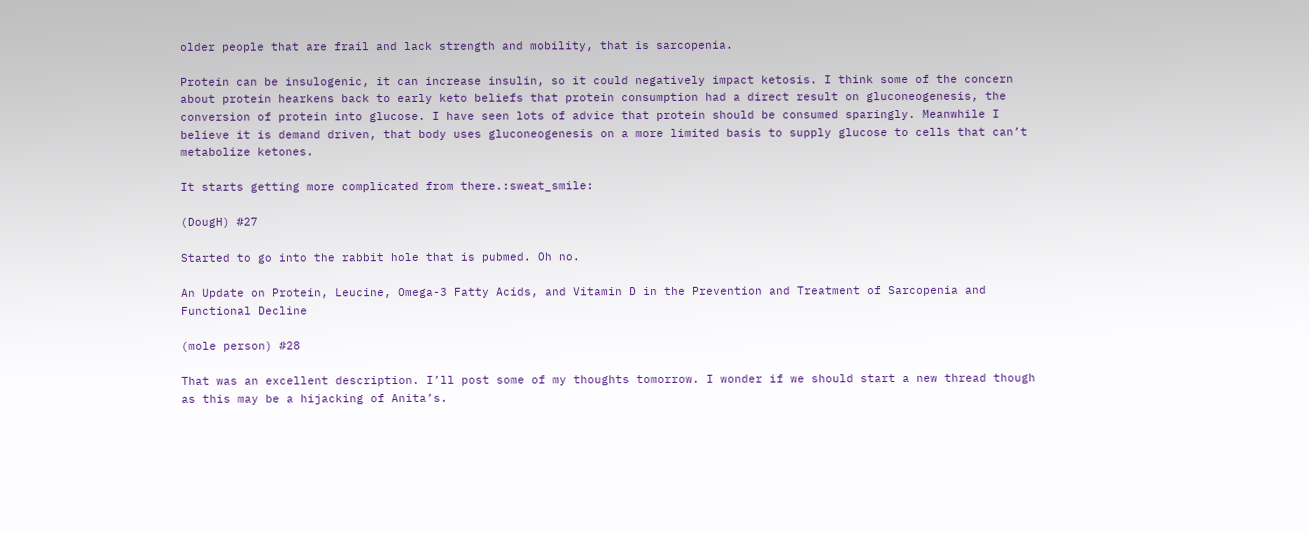older people that are frail and lack strength and mobility, that is sarcopenia.

Protein can be insulogenic, it can increase insulin, so it could negatively impact ketosis. I think some of the concern about protein hearkens back to early keto beliefs that protein consumption had a direct result on gluconeogenesis, the conversion of protein into glucose. I have seen lots of advice that protein should be consumed sparingly. Meanwhile I believe it is demand driven, that body uses gluconeogenesis on a more limited basis to supply glucose to cells that can’t metabolize ketones.

It starts getting more complicated from there.:sweat_smile:

(DougH) #27

Started to go into the rabbit hole that is pubmed. Oh no.

An Update on Protein, Leucine, Omega-3 Fatty Acids, and Vitamin D in the Prevention and Treatment of Sarcopenia and Functional Decline

(mole person) #28

That was an excellent description. I’ll post some of my thoughts tomorrow. I wonder if we should start a new thread though as this may be a hijacking of Anita’s.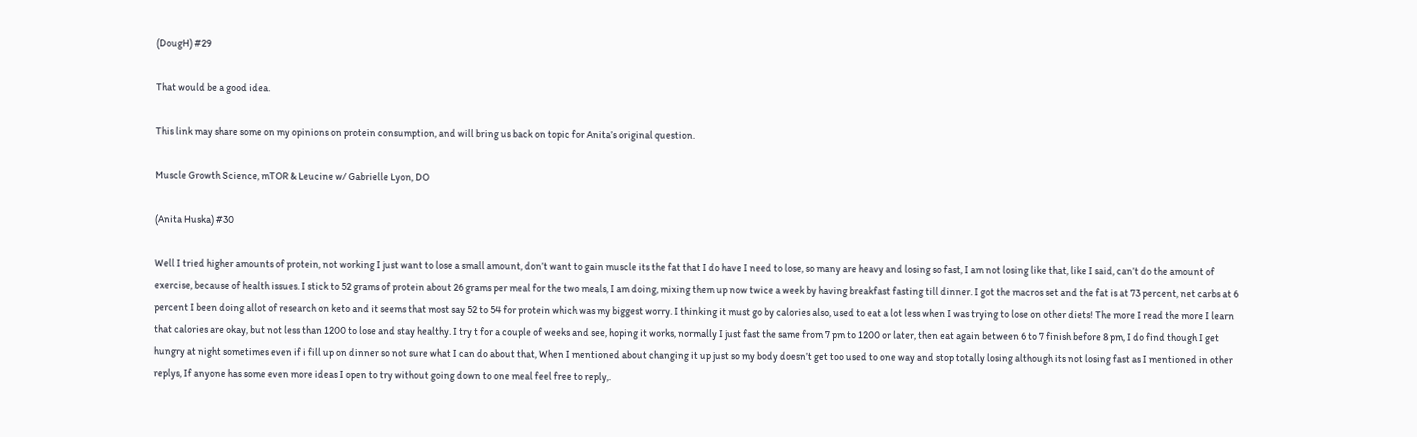(DougH) #29

That would be a good idea.

This link may share some on my opinions on protein consumption, and will bring us back on topic for Anita’s original question.

Muscle Growth Science, mTOR & Leucine w/ Gabrielle Lyon, DO

(Anita Huska) #30

Well I tried higher amounts of protein, not working I just want to lose a small amount, don’t want to gain muscle its the fat that I do have I need to lose, so many are heavy and losing so fast, I am not losing like that, like I said, can’t do the amount of exercise, because of health issues. I stick to 52 grams of protein about 26 grams per meal for the two meals, I am doing, mixing them up now twice a week by having breakfast fasting till dinner. I got the macros set and the fat is at 73 percent, net carbs at 6 percent I been doing allot of research on keto and it seems that most say 52 to 54 for protein which was my biggest worry. I thinking it must go by calories also, used to eat a lot less when I was trying to lose on other diets! The more I read the more I learn that calories are okay, but not less than 1200 to lose and stay healthy. I try t for a couple of weeks and see, hoping it works, normally I just fast the same from 7 pm to 1200 or later, then eat again between 6 to 7 finish before 8 pm, I do find though I get hungry at night sometimes even if i fill up on dinner so not sure what I can do about that, When I mentioned about changing it up just so my body doesn’t get too used to one way and stop totally losing although its not losing fast as I mentioned in other replys, If anyone has some even more ideas I open to try without going down to one meal feel free to reply,.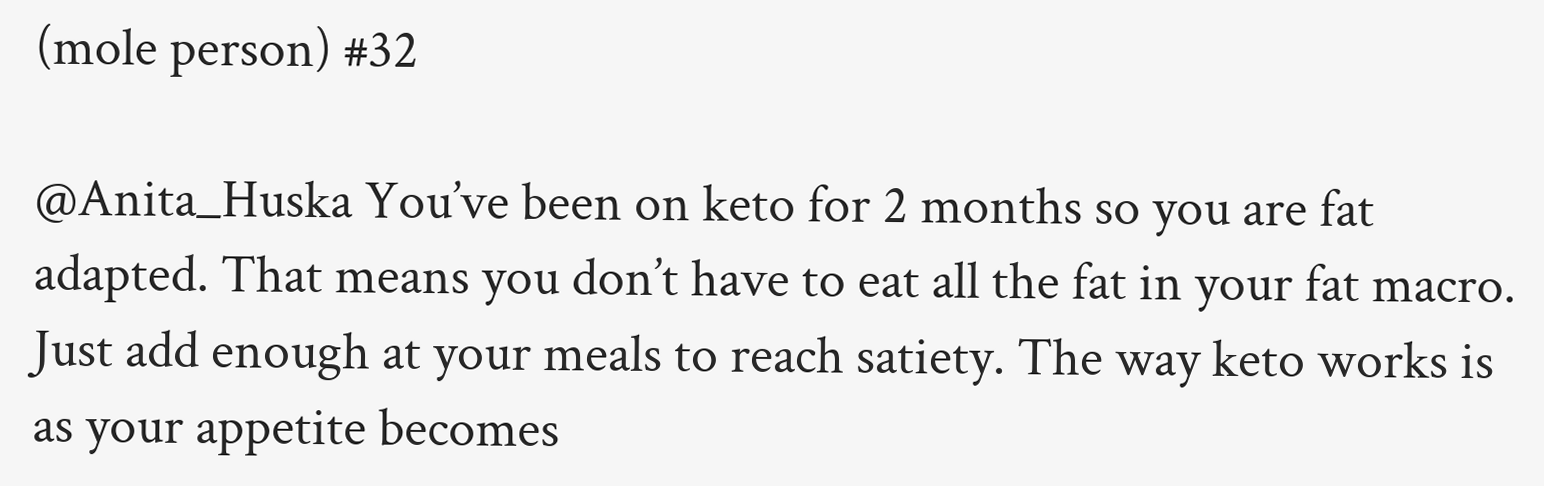(mole person) #32

@Anita_Huska You’ve been on keto for 2 months so you are fat adapted. That means you don’t have to eat all the fat in your fat macro. Just add enough at your meals to reach satiety. The way keto works is as your appetite becomes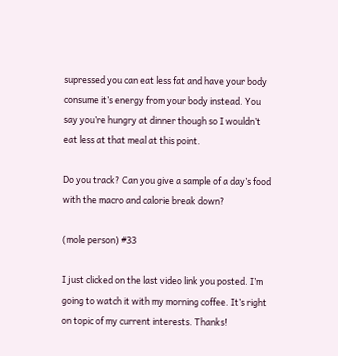supressed you can eat less fat and have your body consume it’s energy from your body instead. You say you’re hungry at dinner though so I wouldn’t eat less at that meal at this point.

Do you track? Can you give a sample of a day’s food with the macro and calorie break down?

(mole person) #33

I just clicked on the last video link you posted. I’m going to watch it with my morning coffee. It’s right on topic of my current interests. Thanks!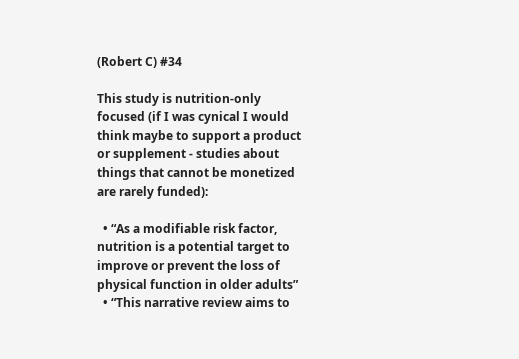(Robert C) #34

This study is nutrition-only focused (if I was cynical I would think maybe to support a product or supplement - studies about things that cannot be monetized are rarely funded):

  • “As a modifiable risk factor, nutrition is a potential target to improve or prevent the loss of physical function in older adults”
  • “This narrative review aims to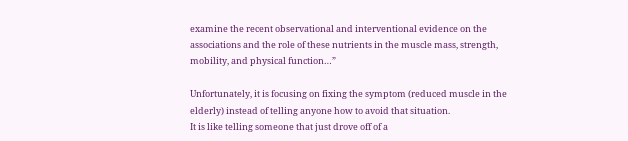examine the recent observational and interventional evidence on the associations and the role of these nutrients in the muscle mass, strength, mobility, and physical function…”

Unfortunately, it is focusing on fixing the symptom (reduced muscle in the elderly) instead of telling anyone how to avoid that situation.
It is like telling someone that just drove off of a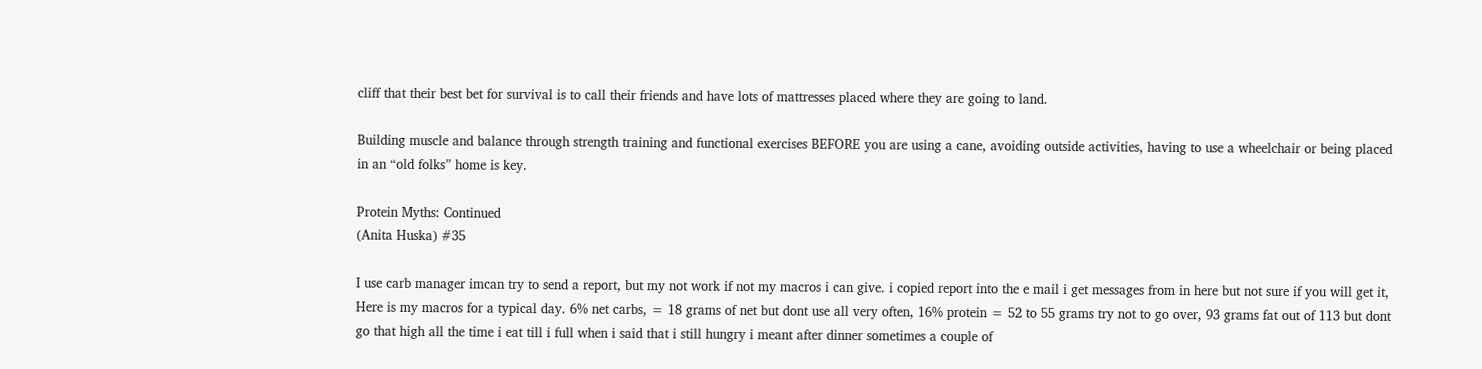cliff that their best bet for survival is to call their friends and have lots of mattresses placed where they are going to land.

Building muscle and balance through strength training and functional exercises BEFORE you are using a cane, avoiding outside activities, having to use a wheelchair or being placed in an “old folks” home is key.

Protein Myths: Continued
(Anita Huska) #35

I use carb manager imcan try to send a report, but my not work if not my macros i can give. i copied report into the e mail i get messages from in here but not sure if you will get it, Here is my macros for a typical day. 6% net carbs, = 18 grams of net but dont use all very often, 16% protein = 52 to 55 grams try not to go over, 93 grams fat out of 113 but dont go that high all the time i eat till i full when i said that i still hungry i meant after dinner sometimes a couple of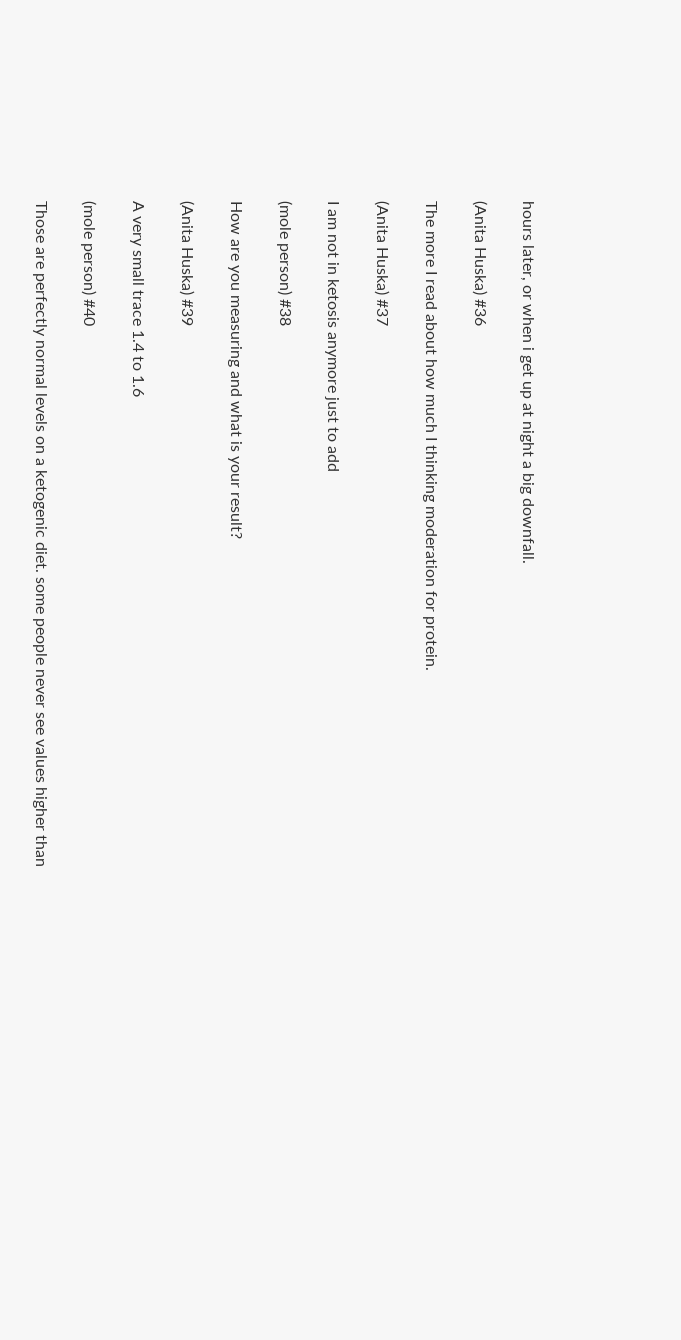hours later, or when i get up at night a big downfall.

(Anita Huska) #36

The more I read about how much I thinking moderation for protein.

(Anita Huska) #37

I am not in ketosis anymore just to add

(mole person) #38

How are you measuring and what is your result?

(Anita Huska) #39

A very small trace 1.4 to 1.6

(mole person) #40

Those are perfectly normal levels on a ketogenic diet. some people never see values higher than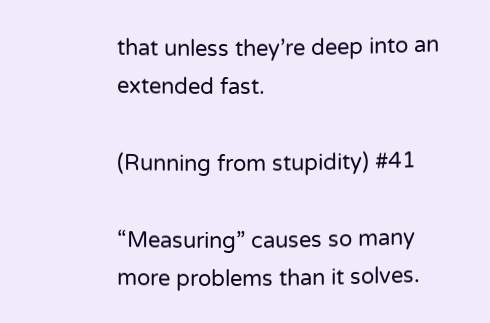that unless they’re deep into an extended fast.

(Running from stupidity) #41

“Measuring” causes so many more problems than it solves.